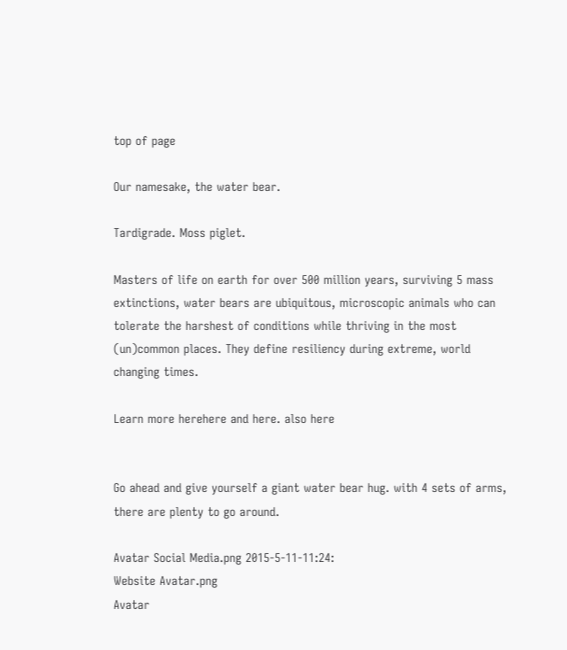top of page

Our namesake, the water bear.

Tardigrade. Moss piglet.

Masters of life on earth for over 500 million years, surviving 5 mass extinctions, water bears are ubiquitous, microscopic animals who can tolerate the harshest of conditions while thriving in the most (un)common places. They define resiliency during extreme, world changing times.

Learn more herehere and here. also here


Go ahead and give yourself a giant water bear hug. with 4 sets of arms, there are plenty to go around.

Avatar Social Media.png 2015-5-11-11:24:
Website Avatar.png
Avatar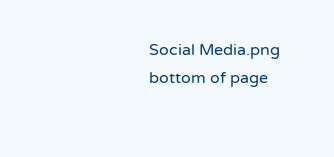Social Media.png
bottom of page